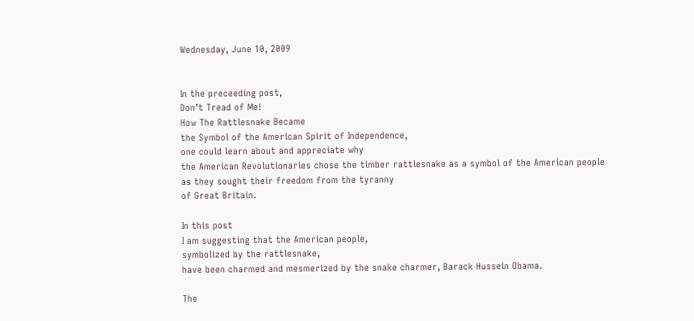Wednesday, June 10, 2009


In the preceeding post,
Don’t Tread of Me!
How The Rattlesnake Became
the Symbol of the American Spirit of Independence,
one could learn about and appreciate why
the American Revolutionaries chose the timber rattlesnake as a symbol of the American people
as they sought their freedom from the tyranny
of Great Britain.

In this post
I am suggesting that the American people,
symbolized by the rattlesnake,
have been charmed and mesmerized by the snake charmer, Barack Hussein Obama.

The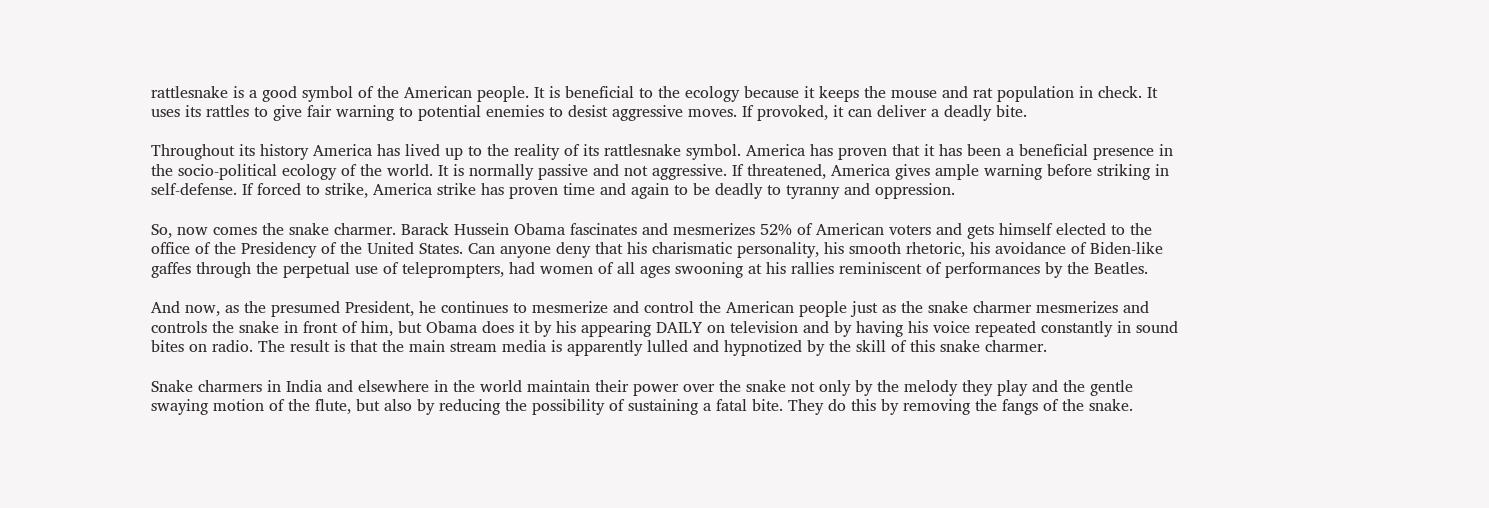rattlesnake is a good symbol of the American people. It is beneficial to the ecology because it keeps the mouse and rat population in check. It uses its rattles to give fair warning to potential enemies to desist aggressive moves. If provoked, it can deliver a deadly bite.

Throughout its history America has lived up to the reality of its rattlesnake symbol. America has proven that it has been a beneficial presence in the socio-political ecology of the world. It is normally passive and not aggressive. If threatened, America gives ample warning before striking in self-defense. If forced to strike, America strike has proven time and again to be deadly to tyranny and oppression.

So, now comes the snake charmer. Barack Hussein Obama fascinates and mesmerizes 52% of American voters and gets himself elected to the office of the Presidency of the United States. Can anyone deny that his charismatic personality, his smooth rhetoric, his avoidance of Biden-like gaffes through the perpetual use of teleprompters, had women of all ages swooning at his rallies reminiscent of performances by the Beatles.

And now, as the presumed President, he continues to mesmerize and control the American people just as the snake charmer mesmerizes and controls the snake in front of him, but Obama does it by his appearing DAILY on television and by having his voice repeated constantly in sound bites on radio. The result is that the main stream media is apparently lulled and hypnotized by the skill of this snake charmer.

Snake charmers in India and elsewhere in the world maintain their power over the snake not only by the melody they play and the gentle swaying motion of the flute, but also by reducing the possibility of sustaining a fatal bite. They do this by removing the fangs of the snake.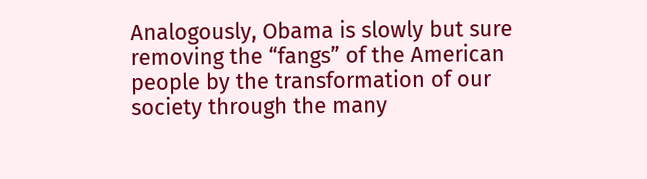Analogously, Obama is slowly but sure removing the “fangs” of the American people by the transformation of our society through the many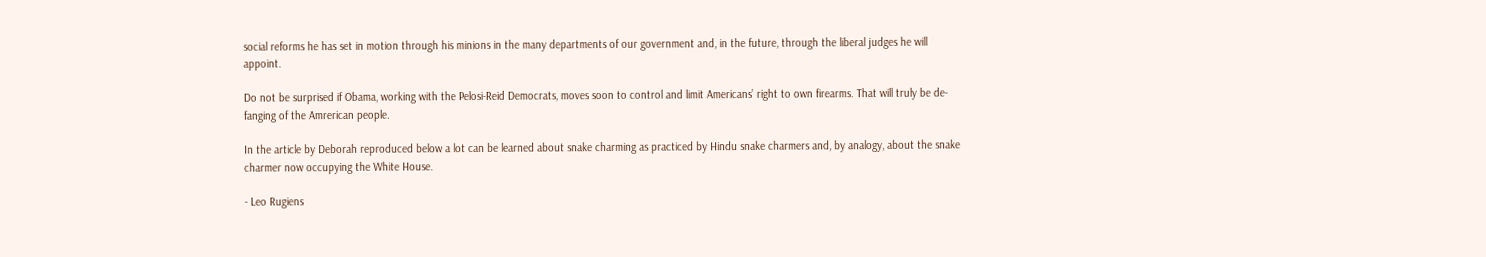social reforms he has set in motion through his minions in the many departments of our government and, in the future, through the liberal judges he will appoint.

Do not be surprised if Obama, working with the Pelosi-Reid Democrats, moves soon to control and limit Americans’ right to own firearms. That will truly be de-fanging of the Amrerican people.

In the article by Deborah reproduced below a lot can be learned about snake charming as practiced by Hindu snake charmers and, by analogy, about the snake charmer now occupying the White House.

- Leo Rugiens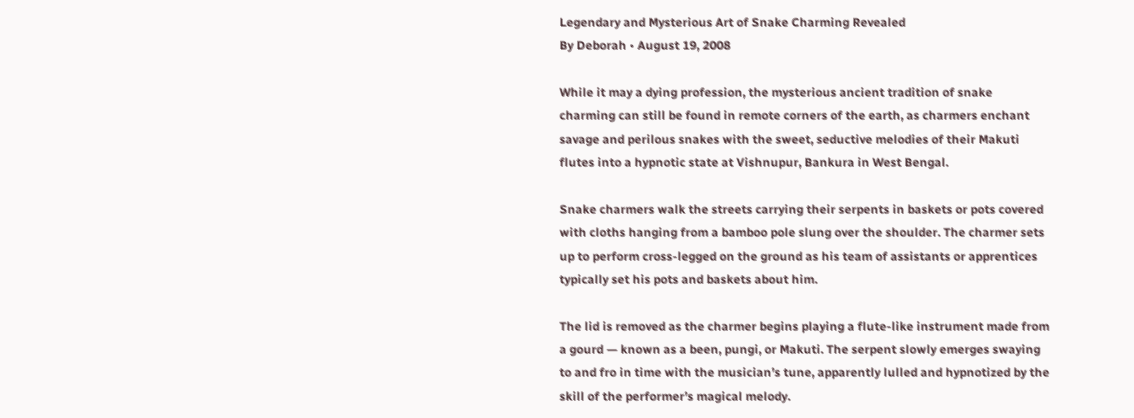Legendary and Mysterious Art of Snake Charming Revealed
By Deborah • August 19, 2008

While it may a dying profession, the mysterious ancient tradition of snake charming can still be found in remote corners of the earth, as charmers enchant savage and perilous snakes with the sweet, seductive melodies of their Makuti flutes into a hypnotic state at Vishnupur, Bankura in West Bengal.

Snake charmers walk the streets carrying their serpents in baskets or pots covered with cloths hanging from a bamboo pole slung over the shoulder. The charmer sets up to perform cross-legged on the ground as his team of assistants or apprentices typically set his pots and baskets about him.

The lid is removed as the charmer begins playing a flute-like instrument made from a gourd — known as a been, pungi, or Makuti. The serpent slowly emerges swaying to and fro in time with the musician’s tune, apparently lulled and hypnotized by the skill of the performer’s magical melody.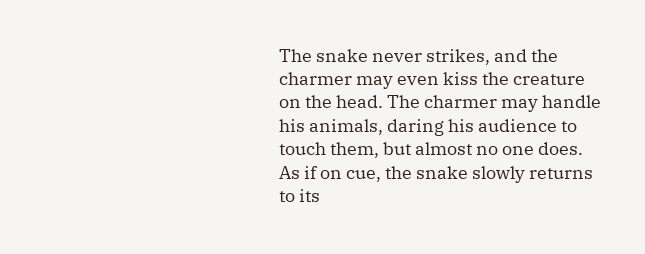The snake never strikes, and the charmer may even kiss the creature on the head. The charmer may handle his animals, daring his audience to touch them, but almost no one does. As if on cue, the snake slowly returns to its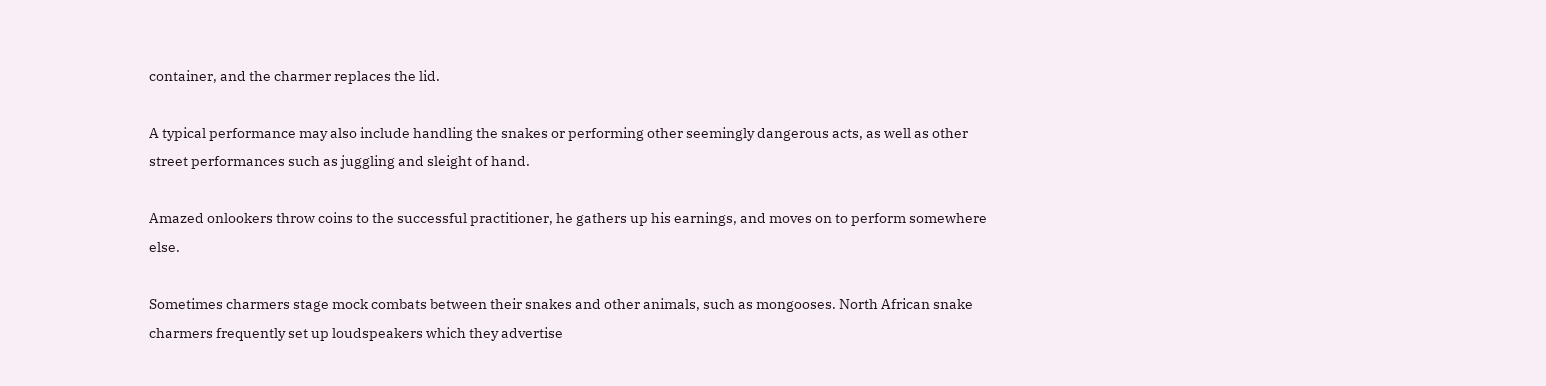container, and the charmer replaces the lid.

A typical performance may also include handling the snakes or performing other seemingly dangerous acts, as well as other street performances such as juggling and sleight of hand.

Amazed onlookers throw coins to the successful practitioner, he gathers up his earnings, and moves on to perform somewhere else.

Sometimes charmers stage mock combats between their snakes and other animals, such as mongooses. North African snake charmers frequently set up loudspeakers which they advertise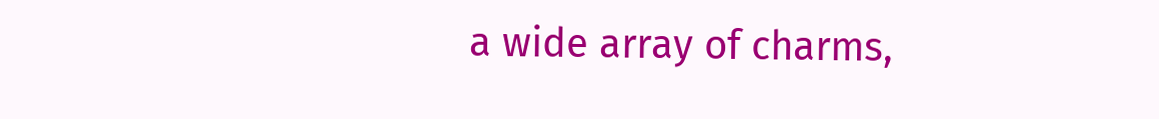a wide array of charms,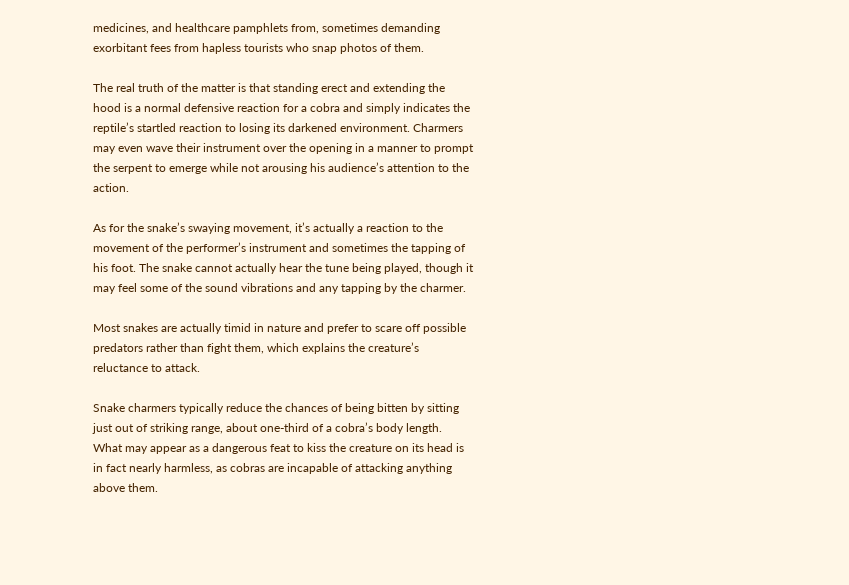medicines, and healthcare pamphlets from, sometimes demanding exorbitant fees from hapless tourists who snap photos of them.

The real truth of the matter is that standing erect and extending the hood is a normal defensive reaction for a cobra and simply indicates the reptile’s startled reaction to losing its darkened environment. Charmers may even wave their instrument over the opening in a manner to prompt the serpent to emerge while not arousing his audience’s attention to the action.

As for the snake’s swaying movement, it’s actually a reaction to the movement of the performer’s instrument and sometimes the tapping of his foot. The snake cannot actually hear the tune being played, though it may feel some of the sound vibrations and any tapping by the charmer.

Most snakes are actually timid in nature and prefer to scare off possible predators rather than fight them, which explains the creature’s reluctance to attack.

Snake charmers typically reduce the chances of being bitten by sitting just out of striking range, about one-third of a cobra’s body length. What may appear as a dangerous feat to kiss the creature on its head is in fact nearly harmless, as cobras are incapable of attacking anything above them.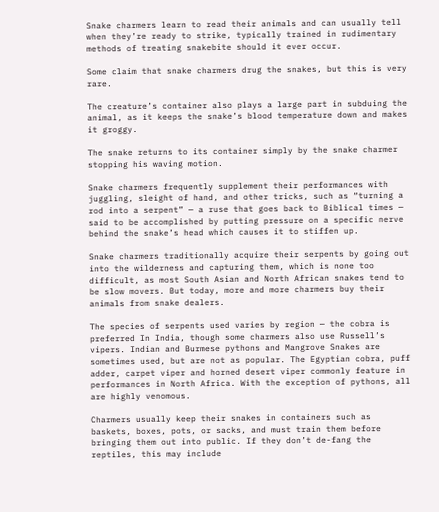Snake charmers learn to read their animals and can usually tell when they’re ready to strike, typically trained in rudimentary methods of treating snakebite should it ever occur.

Some claim that snake charmers drug the snakes, but this is very rare.

The creature’s container also plays a large part in subduing the animal, as it keeps the snake’s blood temperature down and makes it groggy.

The snake returns to its container simply by the snake charmer stopping his waving motion.

Snake charmers frequently supplement their performances with juggling, sleight of hand, and other tricks, such as “turning a rod into a serpent” — a ruse that goes back to Biblical times — said to be accomplished by putting pressure on a specific nerve behind the snake’s head which causes it to stiffen up.

Snake charmers traditionally acquire their serpents by going out into the wilderness and capturing them, which is none too difficult, as most South Asian and North African snakes tend to be slow movers. But today, more and more charmers buy their animals from snake dealers.

The species of serpents used varies by region — the cobra is preferred In India, though some charmers also use Russell’s vipers. Indian and Burmese pythons and Mangrove Snakes are sometimes used, but are not as popular. The Egyptian cobra, puff adder, carpet viper and horned desert viper commonly feature in performances in North Africa. With the exception of pythons, all are highly venomous.

Charmers usually keep their snakes in containers such as baskets, boxes, pots, or sacks, and must train them before bringing them out into public. If they don’t de-fang the reptiles, this may include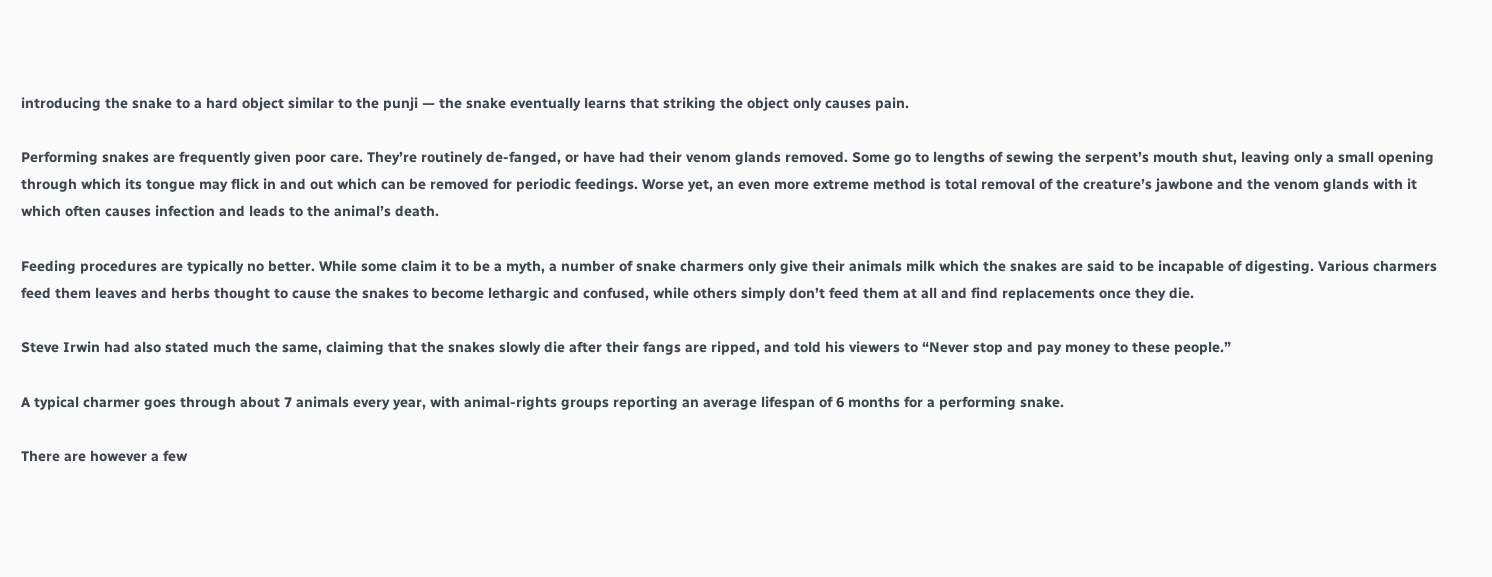introducing the snake to a hard object similar to the punji — the snake eventually learns that striking the object only causes pain.

Performing snakes are frequently given poor care. They’re routinely de-fanged, or have had their venom glands removed. Some go to lengths of sewing the serpent’s mouth shut, leaving only a small opening through which its tongue may flick in and out which can be removed for periodic feedings. Worse yet, an even more extreme method is total removal of the creature’s jawbone and the venom glands with it which often causes infection and leads to the animal’s death.

Feeding procedures are typically no better. While some claim it to be a myth, a number of snake charmers only give their animals milk which the snakes are said to be incapable of digesting. Various charmers feed them leaves and herbs thought to cause the snakes to become lethargic and confused, while others simply don’t feed them at all and find replacements once they die.

Steve Irwin had also stated much the same, claiming that the snakes slowly die after their fangs are ripped, and told his viewers to “Never stop and pay money to these people.”

A typical charmer goes through about 7 animals every year, with animal-rights groups reporting an average lifespan of 6 months for a performing snake.

There are however a few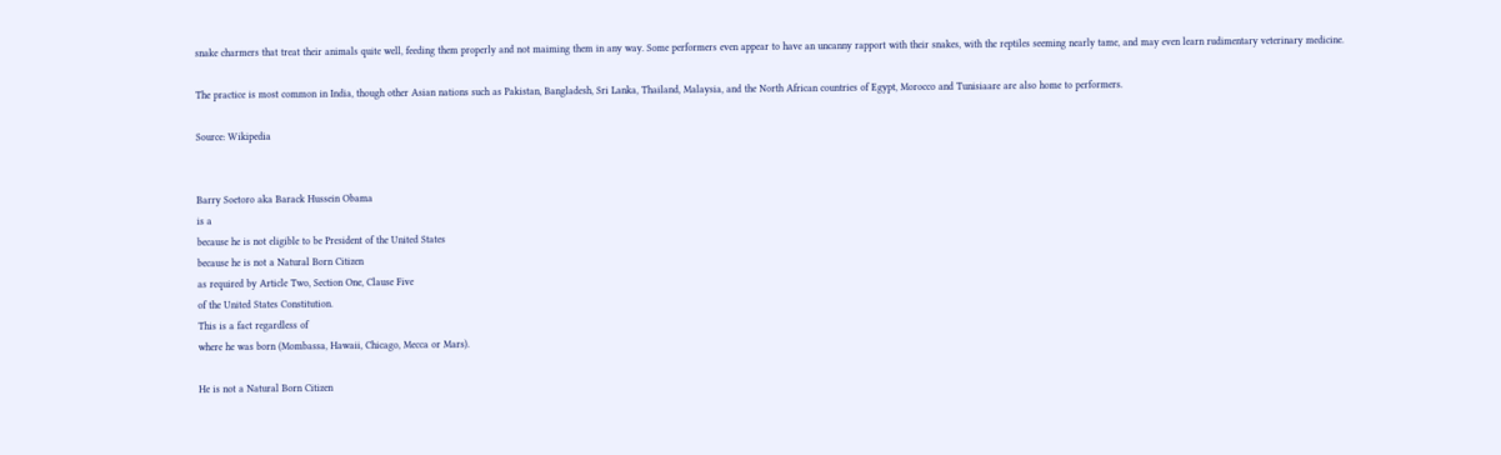snake charmers that treat their animals quite well, feeding them properly and not maiming them in any way. Some performers even appear to have an uncanny rapport with their snakes, with the reptiles seeming nearly tame, and may even learn rudimentary veterinary medicine.

The practice is most common in India, though other Asian nations such as Pakistan, Bangladesh, Sri Lanka, Thailand, Malaysia, and the North African countries of Egypt, Morocco and Tunisiaare are also home to performers.

Source: Wikipedia


Barry Soetoro aka Barack Hussein Obama
is a
because he is not eligible to be President of the United States
because he is not a Natural Born Citizen
as required by Article Two, Section One, Clause Five
of the United States Constitution.
This is a fact regardless of
where he was born (Mombassa, Hawaii, Chicago, Mecca or Mars).

He is not a Natural Born Citizen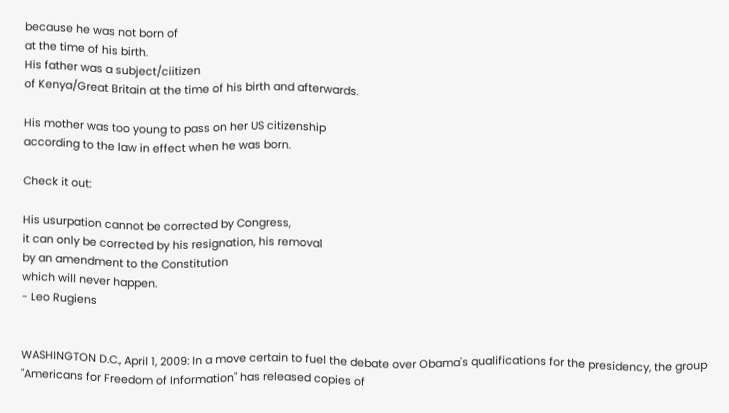because he was not born of
at the time of his birth.
His father was a subject/ciitizen
of Kenya/Great Britain at the time of his birth and afterwards.

His mother was too young to pass on her US citizenship
according to the law in effect when he was born.

Check it out:

His usurpation cannot be corrected by Congress,
it can only be corrected by his resignation, his removal
by an amendment to the Constitution
which will never happen.
- Leo Rugiens


WASHINGTON D.C., April 1, 2009: In a move certain to fuel the debate over Obama's qualifications for the presidency, the group "Americans for Freedom of Information" has released copies of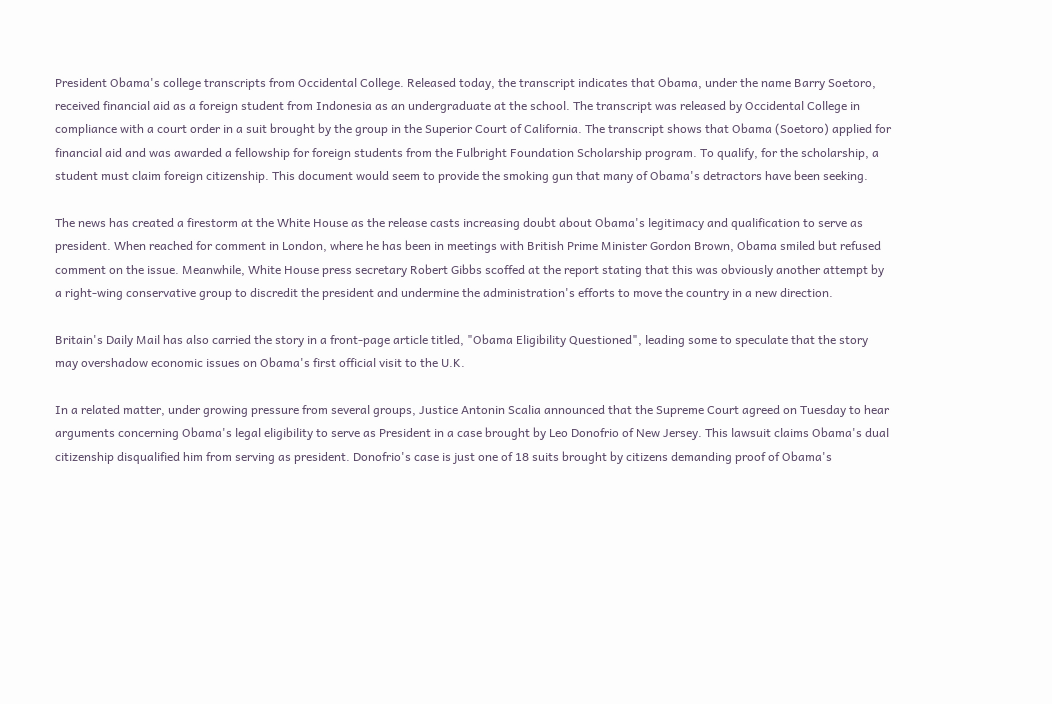President Obama's college transcripts from Occidental College. Released today, the transcript indicates that Obama, under the name Barry Soetoro, received financial aid as a foreign student from Indonesia as an undergraduate at the school. The transcript was released by Occidental College in compliance with a court order in a suit brought by the group in the Superior Court of California. The transcript shows that Obama (Soetoro) applied for financial aid and was awarded a fellowship for foreign students from the Fulbright Foundation Scholarship program. To qualify, for the scholarship, a student must claim foreign citizenship. This document would seem to provide the smoking gun that many of Obama's detractors have been seeking.

The news has created a firestorm at the White House as the release casts increasing doubt about Obama's legitimacy and qualification to serve as president. When reached for comment in London, where he has been in meetings with British Prime Minister Gordon Brown, Obama smiled but refused comment on the issue. Meanwhile, White House press secretary Robert Gibbs scoffed at the report stating that this was obviously another attempt by a right-wing conservative group to discredit the president and undermine the administration's efforts to move the country in a new direction.

Britain's Daily Mail has also carried the story in a front-page article titled, "Obama Eligibility Questioned", leading some to speculate that the story may overshadow economic issues on Obama's first official visit to the U.K.

In a related matter, under growing pressure from several groups, Justice Antonin Scalia announced that the Supreme Court agreed on Tuesday to hear arguments concerning Obama's legal eligibility to serve as President in a case brought by Leo Donofrio of New Jersey. This lawsuit claims Obama's dual citizenship disqualified him from serving as president. Donofrio's case is just one of 18 suits brought by citizens demanding proof of Obama's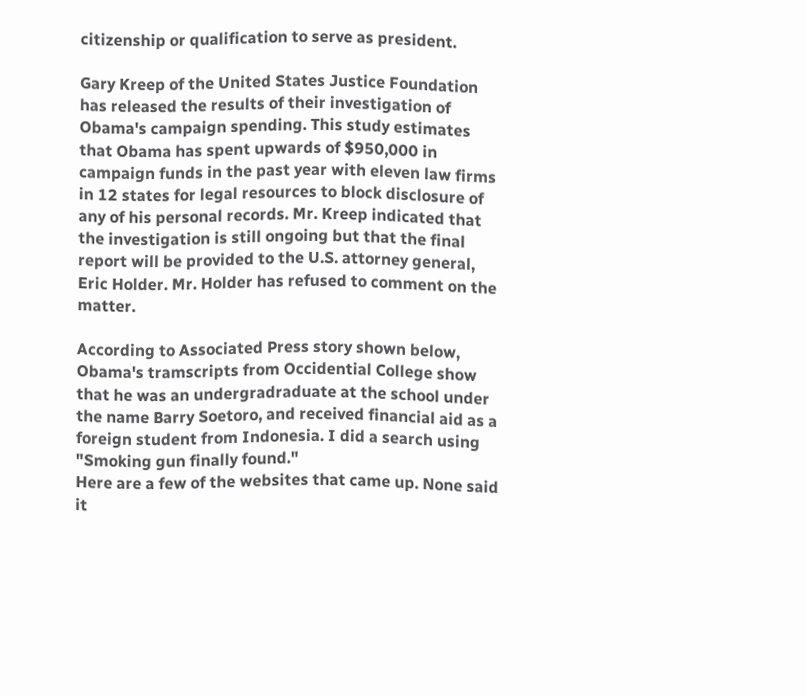citizenship or qualification to serve as president.

Gary Kreep of the United States Justice Foundation has released the results of their investigation of Obama's campaign spending. This study estimates that Obama has spent upwards of $950,000 in campaign funds in the past year with eleven law firms in 12 states for legal resources to block disclosure of any of his personal records. Mr. Kreep indicated that the investigation is still ongoing but that the final report will be provided to the U.S. attorney general, Eric Holder. Mr. Holder has refused to comment on the matter.

According to Associated Press story shown below, Obama's tramscripts from Occidential College show that he was an undergradraduate at the school under the name Barry Soetoro, and received financial aid as a foreign student from Indonesia. I did a search using "Smoking gun finally found."
Here are a few of the websites that came up. None said it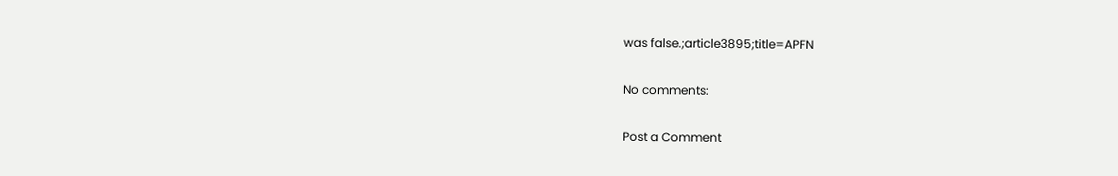was false.;article3895;title=APFN

No comments:

Post a Comment